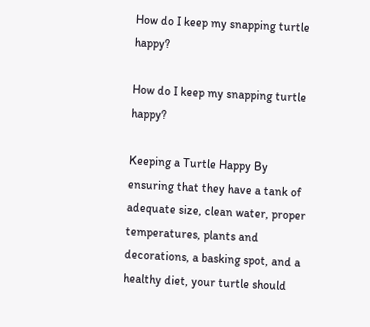How do I keep my snapping turtle happy?

How do I keep my snapping turtle happy?

Keeping a Turtle Happy By ensuring that they have a tank of adequate size, clean water, proper temperatures, plants and decorations, a basking spot, and a healthy diet, your turtle should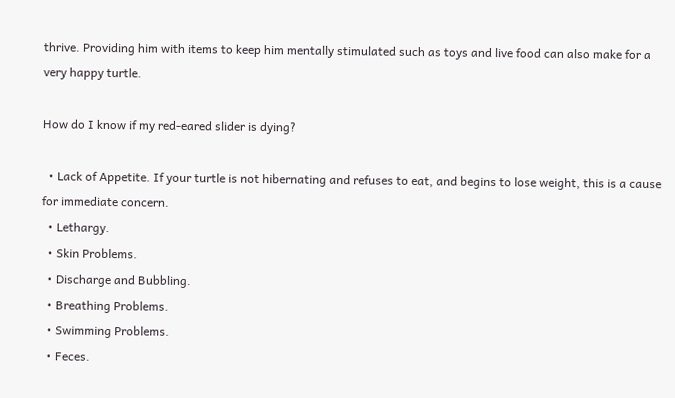thrive. Providing him with items to keep him mentally stimulated such as toys and live food can also make for a very happy turtle.

How do I know if my red-eared slider is dying?

  • Lack of Appetite. If your turtle is not hibernating and refuses to eat, and begins to lose weight, this is a cause for immediate concern.
  • Lethargy.
  • Skin Problems.
  • Discharge and Bubbling.
  • Breathing Problems.
  • Swimming Problems.
  • Feces.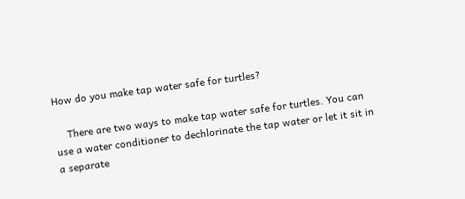How do you make tap water safe for turtles?

    There are two ways to make tap water safe for turtles. You can use a water conditioner to dechlorinate the tap water or let it sit in a separate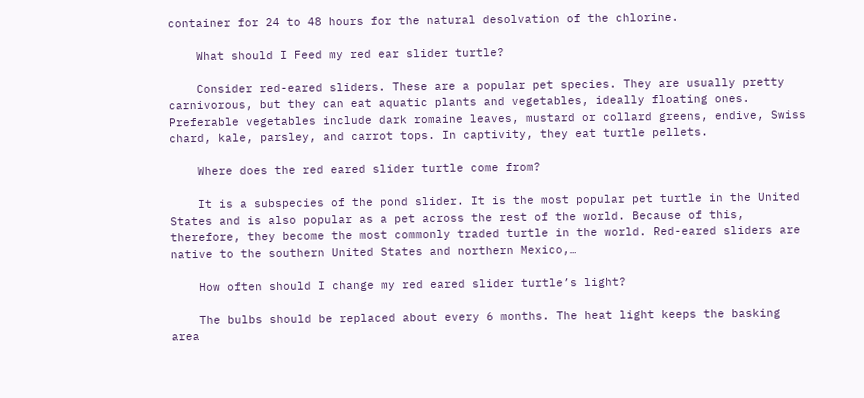container for 24 to 48 hours for the natural desolvation of the chlorine.

    What should I Feed my red ear slider turtle?

    Consider red-eared sliders. These are a popular pet species. They are usually pretty carnivorous, but they can eat aquatic plants and vegetables, ideally floating ones. Preferable vegetables include dark romaine leaves, mustard or collard greens, endive, Swiss chard, kale, parsley, and carrot tops. In captivity, they eat turtle pellets.

    Where does the red eared slider turtle come from?

    It is a subspecies of the pond slider. It is the most popular pet turtle in the United States and is also popular as a pet across the rest of the world. Because of this, therefore, they become the most commonly traded turtle in the world. Red-eared sliders are native to the southern United States and northern Mexico,…

    How often should I change my red eared slider turtle’s light?

    The bulbs should be replaced about every 6 months. The heat light keeps the basking area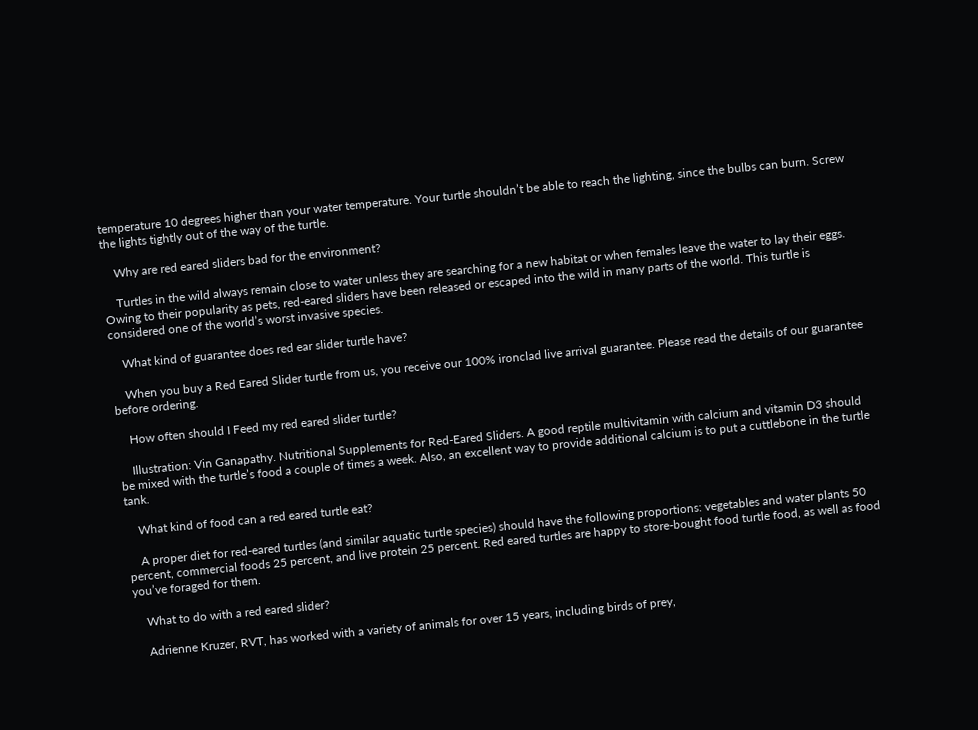temperature 10 degrees higher than your water temperature. Your turtle shouldn’t be able to reach the lighting, since the bulbs can burn. Screw the lights tightly out of the way of the turtle.

    Why are red eared sliders bad for the environment?

    Turtles in the wild always remain close to water unless they are searching for a new habitat or when females leave the water to lay their eggs. Owing to their popularity as pets, red-eared sliders have been released or escaped into the wild in many parts of the world. This turtle is considered one of the world’s worst invasive species.

    What kind of guarantee does red ear slider turtle have?

    When you buy a Red Eared Slider turtle from us, you receive our 100% ironclad live arrival guarantee. Please read the details of our guarantee before ordering.

    How often should I Feed my red eared slider turtle?

    Illustration: Vin Ganapathy. Nutritional Supplements for Red-Eared Sliders. A good reptile multivitamin with calcium and vitamin D3 should be mixed with the turtle’s food a couple of times a week. Also, an excellent way to provide additional calcium is to put a cuttlebone in the turtle tank.

    What kind of food can a red eared turtle eat?

    A proper diet for red-eared turtles (and similar aquatic turtle species) should have the following proportions: vegetables and water plants 50 percent, commercial foods 25 percent, and live protein 25 percent. Red eared turtles are happy to store-bought food turtle food, as well as food you’ve foraged for them.

    What to do with a red eared slider?

    Adrienne Kruzer, RVT, has worked with a variety of animals for over 15 years, including birds of prey,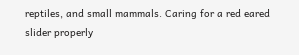reptiles, and small mammals. Caring for a red eared slider properly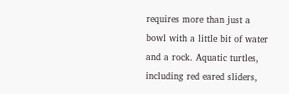requires more than just a bowl with a little bit of water and a rock. Aquatic turtles, including red eared sliders,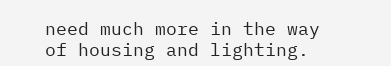need much more in the way of housing and lighting.